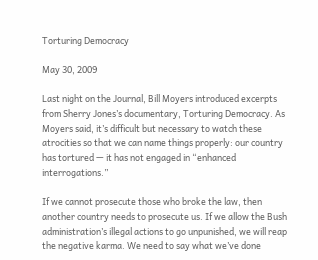Torturing Democracy

May 30, 2009

Last night on the Journal, Bill Moyers introduced excerpts from Sherry Jones’s documentary, Torturing Democracy. As Moyers said, it’s difficult but necessary to watch these atrocities so that we can name things properly: our country has tortured — it has not engaged in “enhanced interrogations.”

If we cannot prosecute those who broke the law, then another country needs to prosecute us. If we allow the Bush administration’s illegal actions to go unpunished, we will reap the negative karma. We need to say what we’ve done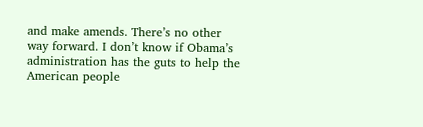and make amends. There’s no other way forward. I don’t know if Obama’s administration has the guts to help the American people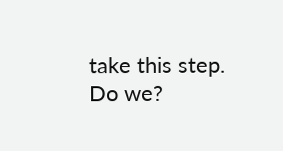take this step. Do we?